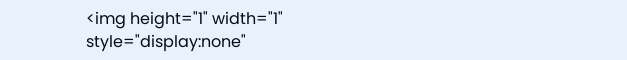<img height="1" width="1" style="display:none"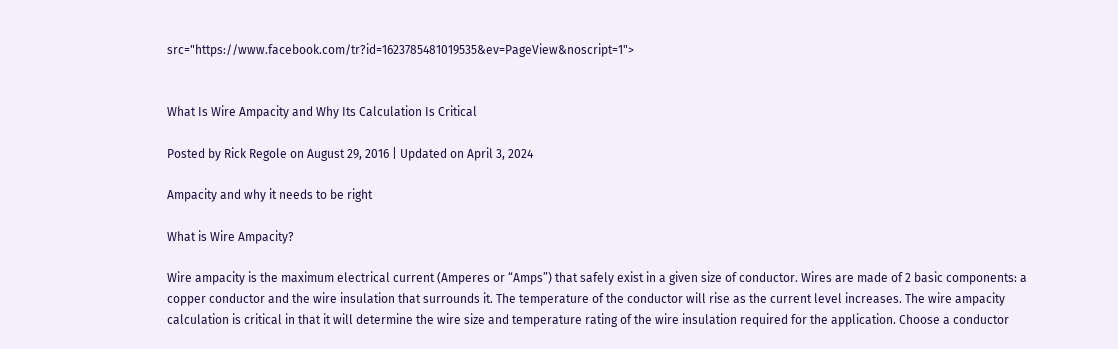src="https://www.facebook.com/tr?id=1623785481019535&ev=PageView&noscript=1">


What Is Wire Ampacity and Why Its Calculation Is Critical

Posted by Rick Regole on August 29, 2016 | Updated on April 3, 2024

Ampacity and why it needs to be right

What is Wire Ampacity?

Wire ampacity is the maximum electrical current (Amperes or “Amps”) that safely exist in a given size of conductor. Wires are made of 2 basic components: a copper conductor and the wire insulation that surrounds it. The temperature of the conductor will rise as the current level increases. The wire ampacity calculation is critical in that it will determine the wire size and temperature rating of the wire insulation required for the application. Choose a conductor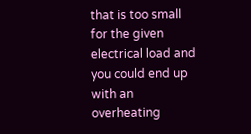that is too small for the given electrical load and you could end up with an overheating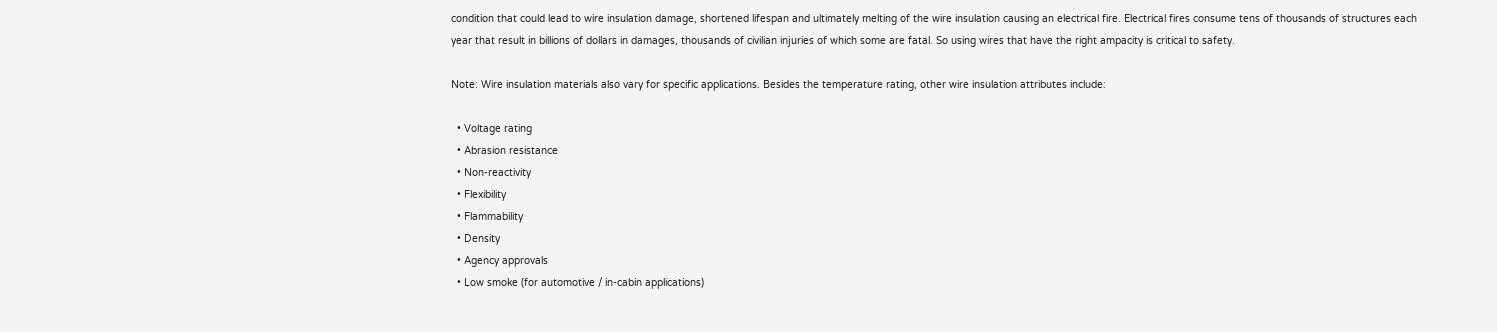condition that could lead to wire insulation damage, shortened lifespan and ultimately melting of the wire insulation causing an electrical fire. Electrical fires consume tens of thousands of structures each year that result in billions of dollars in damages, thousands of civilian injuries of which some are fatal. So using wires that have the right ampacity is critical to safety.

Note: Wire insulation materials also vary for specific applications. Besides the temperature rating, other wire insulation attributes include:

  • Voltage rating
  • Abrasion resistance
  • Non-reactivity
  • Flexibility
  • Flammability
  • Density
  • Agency approvals
  • Low smoke (for automotive / in-cabin applications)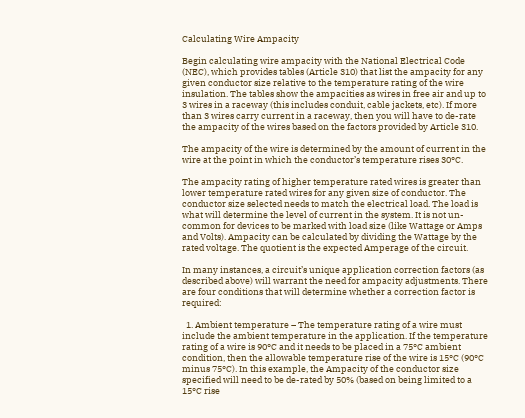Calculating Wire Ampacity

Begin calculating wire ampacity with the National Electrical Code (NEC), which provides tables (Article 310) that list the ampacity for any given conductor size relative to the temperature rating of the wire insulation. The tables show the ampacities as wires in free air and up to 3 wires in a raceway (this includes conduit, cable jackets, etc). If more than 3 wires carry current in a raceway, then you will have to de-rate the ampacity of the wires based on the factors provided by Article 310.

The ampacity of the wire is determined by the amount of current in the wire at the point in which the conductor’s temperature rises 30°C.

The ampacity rating of higher temperature rated wires is greater than lower temperature rated wires for any given size of conductor. The conductor size selected needs to match the electrical load. The load is what will determine the level of current in the system. It is not un-common for devices to be marked with load size (like Wattage or Amps and Volts). Ampacity can be calculated by dividing the Wattage by the rated voltage. The quotient is the expected Amperage of the circuit.

In many instances, a circuit’s unique application correction factors (as described above) will warrant the need for ampacity adjustments. There are four conditions that will determine whether a correction factor is required:

  1. Ambient temperature – The temperature rating of a wire must include the ambient temperature in the application. If the temperature rating of a wire is 90°C and it needs to be placed in a 75°C ambient condition, then the allowable temperature rise of the wire is 15°C (90°C minus 75°C). In this example, the Ampacity of the conductor size specified will need to be de-rated by 50% (based on being limited to a 15°C rise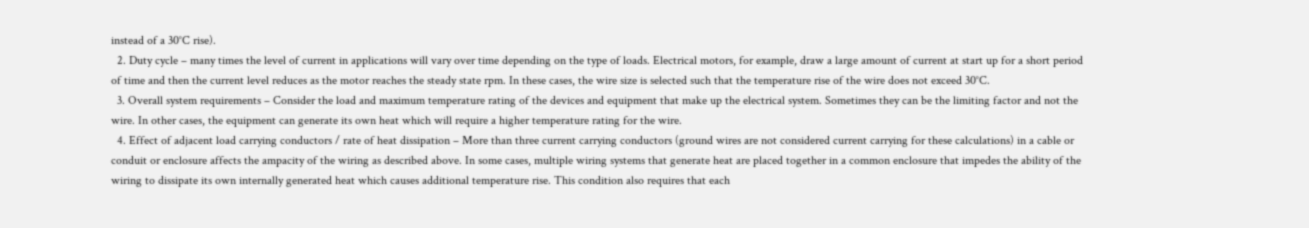instead of a 30°C rise).
  2. Duty cycle – many times the level of current in applications will vary over time depending on the type of loads. Electrical motors, for example, draw a large amount of current at start up for a short period of time and then the current level reduces as the motor reaches the steady state rpm. In these cases, the wire size is selected such that the temperature rise of the wire does not exceed 30°C.
  3. Overall system requirements – Consider the load and maximum temperature rating of the devices and equipment that make up the electrical system. Sometimes they can be the limiting factor and not the wire. In other cases, the equipment can generate its own heat which will require a higher temperature rating for the wire.
  4. Effect of adjacent load carrying conductors / rate of heat dissipation – More than three current carrying conductors (ground wires are not considered current carrying for these calculations) in a cable or conduit or enclosure affects the ampacity of the wiring as described above. In some cases, multiple wiring systems that generate heat are placed together in a common enclosure that impedes the ability of the wiring to dissipate its own internally generated heat which causes additional temperature rise. This condition also requires that each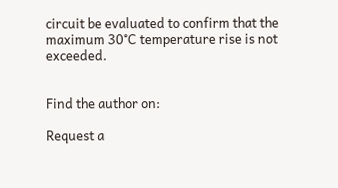circuit be evaluated to confirm that the maximum 30°C temperature rise is not exceeded.


Find the author on:

Request a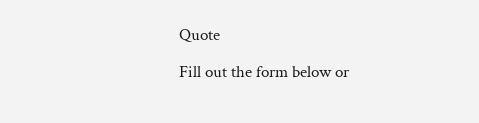Quote

Fill out the form below or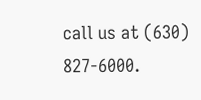call us at (630) 827-6000.